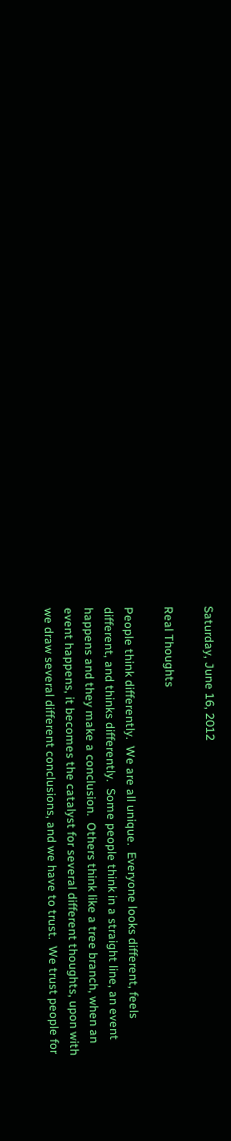Saturday, June 16, 2012

Real Thoughts

People think differently.  We are all unique.  Everyone looks different, feels different, and thinks differently.  Some people think in a straight line, an event happens and they make a conclusion.  Others think like a tree branch, when an event happens, it becomes the catalyst for several different thoughts, upon with we draw several different conclusions, and we have to trust.  We trust people for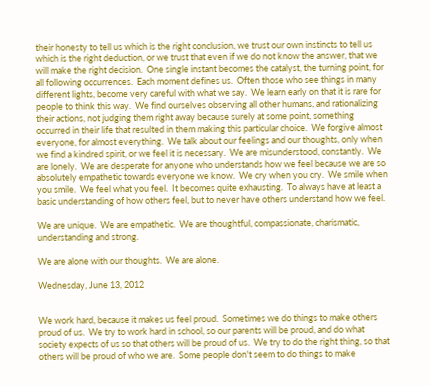their honesty to tell us which is the right conclusion, we trust our own instincts to tell us which is the right deduction, or we trust that even if we do not know the answer, that we will make the right decision.  One single instant becomes the catalyst, the turning point, for all following occurrences.  Each moment defines us.  Often those who see things in many different lights, become very careful with what we say.  We learn early on that it is rare for people to think this way.  We find ourselves observing all other humans, and rationalizing their actions, not judging them right away because surely at some point, something occurred in their life that resulted in them making this particular choice.  We forgive almost everyone, for almost everything.  We talk about our feelings and our thoughts, only when we find a kindred spirit, or we feel it is necessary.  We are misunderstood, constantly.  We are lonely.  We are desperate for anyone who understands how we feel because we are so absolutely empathetic towards everyone we know.  We cry when you cry.  We smile when you smile.  We feel what you feel.  It becomes quite exhausting.  To always have at least a basic understanding of how others feel, but to never have others understand how we feel.

We are unique.  We are empathetic.  We are thoughtful, compassionate, charismatic, understanding and strong.

We are alone with our thoughts.  We are alone.

Wednesday, June 13, 2012


We work hard, because it makes us feel proud.  Sometimes we do things to make others proud of us.  We try to work hard in school, so our parents will be proud, and do what society expects of us so that others will be proud of us.  We try to do the right thing, so that others will be proud of who we are.  Some people don't seem to do things to make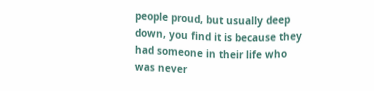people proud, but usually deep down, you find it is because they had someone in their life who was never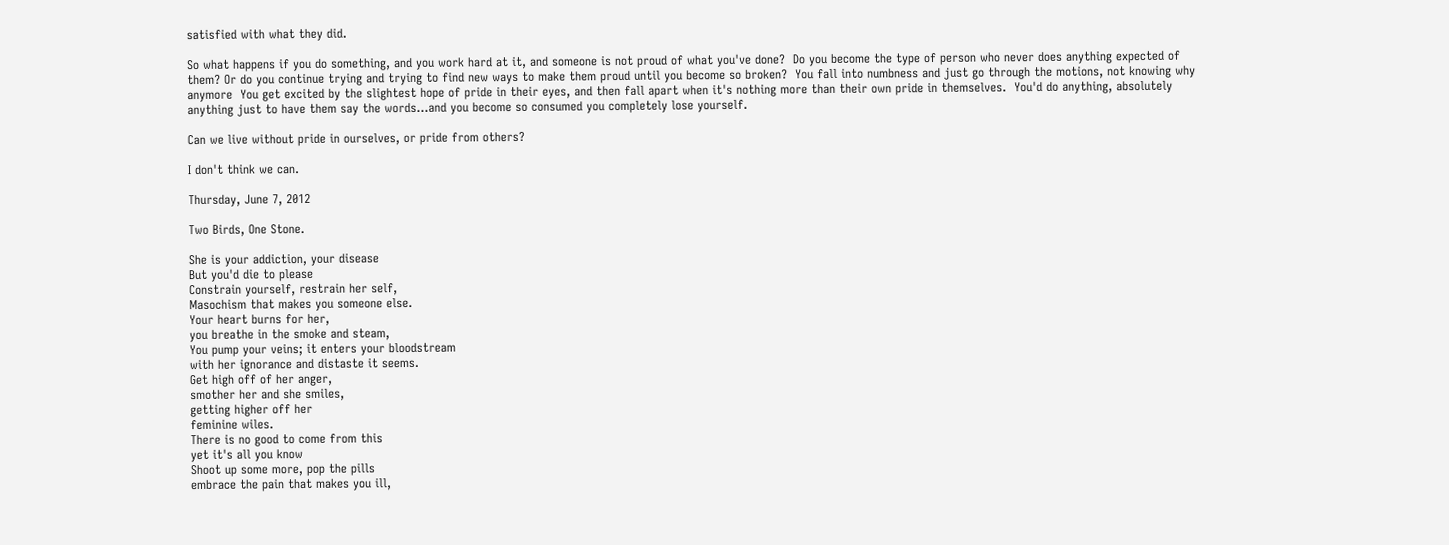satisfied with what they did.

So what happens if you do something, and you work hard at it, and someone is not proud of what you've done?  Do you become the type of person who never does anything expected of them? Or do you continue trying and trying to find new ways to make them proud until you become so broken?  You fall into numbness and just go through the motions, not knowing why anymore  You get excited by the slightest hope of pride in their eyes, and then fall apart when it's nothing more than their own pride in themselves.  You'd do anything, absolutely anything just to have them say the words...and you become so consumed you completely lose yourself.

Can we live without pride in ourselves, or pride from others?

I don't think we can.

Thursday, June 7, 2012

Two Birds, One Stone.

She is your addiction, your disease
But you'd die to please
Constrain yourself, restrain her self,
Masochism that makes you someone else.
Your heart burns for her,
you breathe in the smoke and steam,
You pump your veins; it enters your bloodstream
with her ignorance and distaste it seems.
Get high off of her anger,
smother her and she smiles,
getting higher off her
feminine wiles.
There is no good to come from this
yet it's all you know
Shoot up some more, pop the pills
embrace the pain that makes you ill,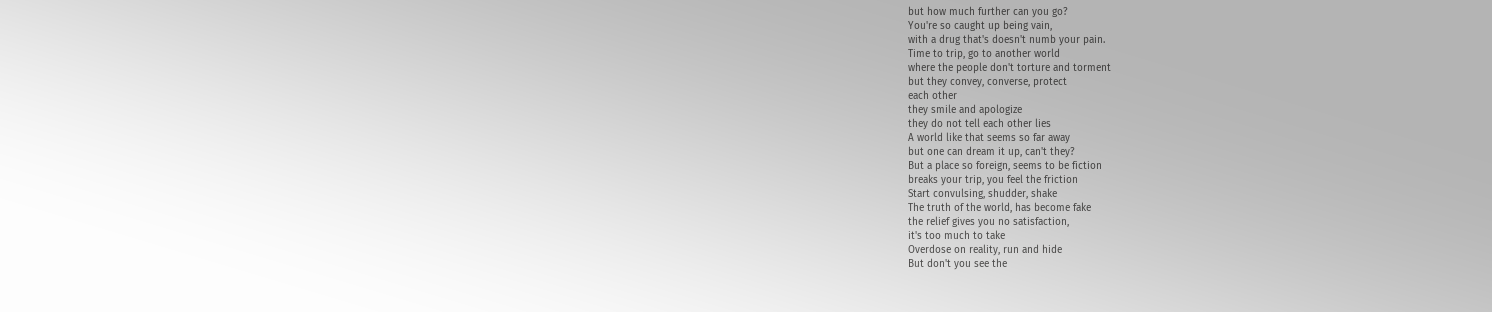but how much further can you go?
You're so caught up being vain,
with a drug that's doesn't numb your pain.
Time to trip, go to another world
where the people don't torture and torment
but they convey, converse, protect
each other
they smile and apologize
they do not tell each other lies
A world like that seems so far away
but one can dream it up, can't they?
But a place so foreign, seems to be fiction
breaks your trip, you feel the friction
Start convulsing, shudder, shake
The truth of the world, has become fake
the relief gives you no satisfaction,
it's too much to take
Overdose on reality, run and hide
But don't you see the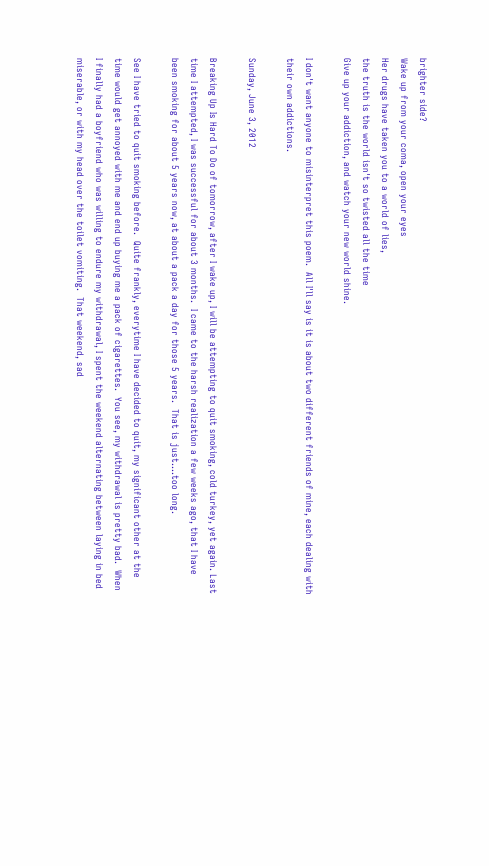brighter side?
Wake up from your coma, open your eyes
Her drugs have taken you to a world of lies,
the truth is the world isn't so twisted all the time
Give up your addiction, and watch your new world shine.

I don't want anyone to misinterpret this poem.  All I'll say is it is about two different friends of mine, each dealing with their own addictions.

Sunday, June 3, 2012

Breaking Up Is Hard To Do of tomorrow, after I wake up, I will be attempting to quit smoking, cold turkey, yet again. Last time I attempted, I was successful for about 3 months.  I came to the harsh realization a few weeks ago, that I have been smoking for about 5 years now, at about a pack a day for those 5 years.  That is just....too long.

See I have tried to quit smoking before.  Quite frankly, everytime I have decided to quit, my significant other at the time would get annoyed with me and end up buying me a pack of cigarettes.  You see, my withdrawal is pretty bad.  When I finally had a boyfriend who was willing to endure my withdrawal, I spent the weekend alternating between laying in bed miserable, or with my head over the toilet vomiting.  That weekend, sad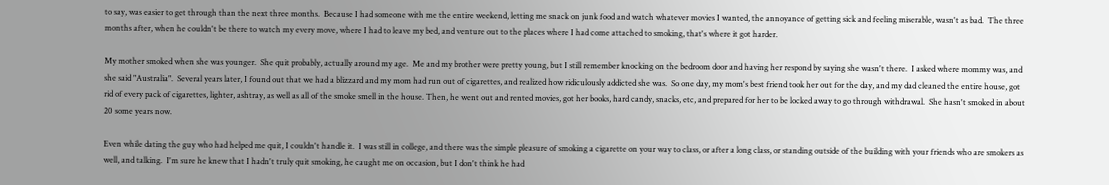to say, was easier to get through than the next three months.  Because I had someone with me the entire weekend, letting me snack on junk food and watch whatever movies I wanted, the annoyance of getting sick and feeling miserable, wasn't as bad.  The three months after, when he couldn't be there to watch my every move, where I had to leave my bed, and venture out to the places where I had come attached to smoking, that's where it got harder.

My mother smoked when she was younger.  She quit probably, actually around my age.  Me and my brother were pretty young, but I still remember knocking on the bedroom door and having her respond by saying she wasn't there.  I asked where mommy was, and she said "Australia".  Several years later, I found out that we had a blizzard and my mom had run out of cigarettes, and realized how ridiculously addicted she was.  So one day, my mom's best friend took her out for the day, and my dad cleaned the entire house, got rid of every pack of cigarettes, lighter, ashtray, as well as all of the smoke smell in the house. Then, he went out and rented movies, got her books, hard candy, snacks, etc, and prepared for her to be locked away to go through withdrawal.  She hasn't smoked in about 20 some years now.

Even while dating the guy who had helped me quit, I couldn't handle it.  I was still in college, and there was the simple pleasure of smoking a cigarette on your way to class, or after a long class, or standing outside of the building with your friends who are smokers as well, and talking.  I'm sure he knew that I hadn't truly quit smoking, he caught me on occasion, but I don't think he had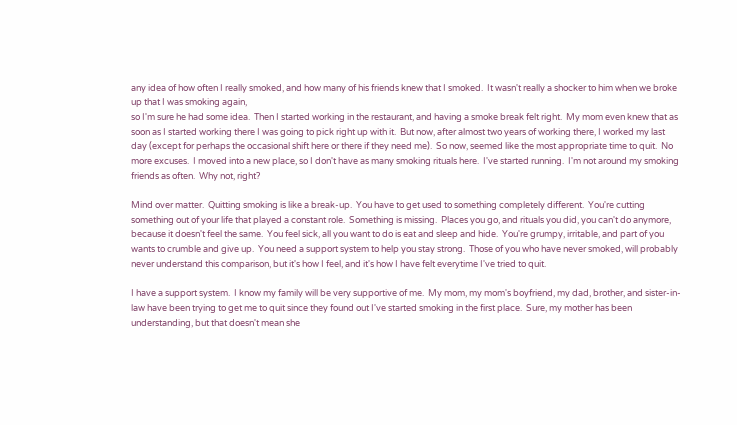any idea of how often I really smoked, and how many of his friends knew that I smoked.  It wasn't really a shocker to him when we broke up that I was smoking again,
so I'm sure he had some idea.  Then I started working in the restaurant, and having a smoke break felt right.  My mom even knew that as soon as I started working there I was going to pick right up with it.  But now, after almost two years of working there, I worked my last day (except for perhaps the occasional shift here or there if they need me).  So now, seemed like the most appropriate time to quit.  No more excuses.  I moved into a new place, so I don't have as many smoking rituals here.  I've started running.  I'm not around my smoking friends as often.  Why not, right?

Mind over matter.  Quitting smoking is like a break-up.  You have to get used to something completely different.  You're cutting something out of your life that played a constant role.  Something is missing.  Places you go, and rituals you did, you can't do anymore, because it doesn't feel the same.  You feel sick, all you want to do is eat and sleep and hide.  You're grumpy, irritable, and part of you wants to crumble and give up.  You need a support system to help you stay strong.  Those of you who have never smoked, will probably never understand this comparison, but it's how I feel, and it's how I have felt everytime I've tried to quit.

I have a support system.  I know my family will be very supportive of me.  My mom, my mom's boyfriend, my dad, brother, and sister-in-law have been trying to get me to quit since they found out I've started smoking in the first place.  Sure, my mother has been understanding, but that doesn't mean she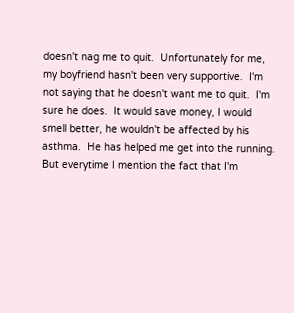doesn't nag me to quit.  Unfortunately for me, my boyfriend hasn't been very supportive.  I'm not saying that he doesn't want me to quit.  I'm sure he does.  It would save money, I would smell better, he wouldn't be affected by his asthma.  He has helped me get into the running.  But everytime I mention the fact that I'm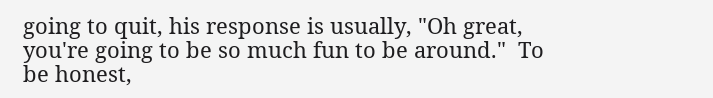going to quit, his response is usually, "Oh great, you're going to be so much fun to be around."  To be honest,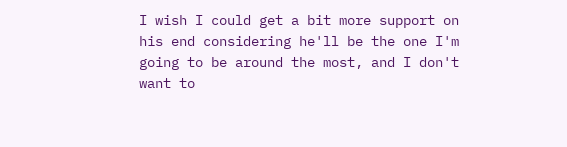I wish I could get a bit more support on his end considering he'll be the one I'm going to be around the most, and I don't want to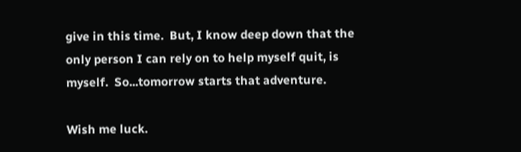give in this time.  But, I know deep down that the only person I can rely on to help myself quit, is myself.  So...tomorrow starts that adventure.

Wish me luck.